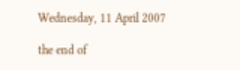Wednesday, 11 April 2007

the end of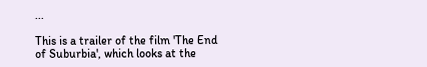...

This is a trailer of the film 'The End of Suburbia', which looks at the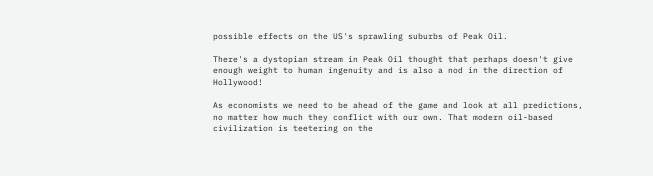possible effects on the US's sprawling suburbs of Peak Oil.

There's a dystopian stream in Peak Oil thought that perhaps doesn't give enough weight to human ingenuity and is also a nod in the direction of Hollywood!

As economists we need to be ahead of the game and look at all predictions, no matter how much they conflict with our own. That modern oil-based civilization is teetering on the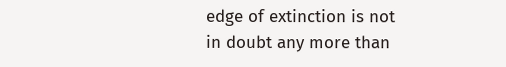edge of extinction is not in doubt any more than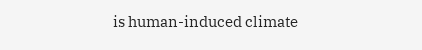is human-induced climate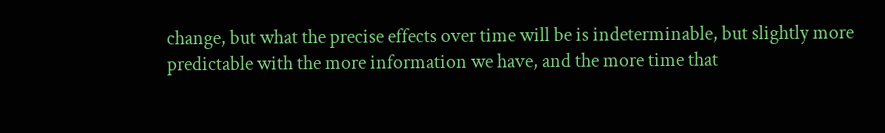change, but what the precise effects over time will be is indeterminable, but slightly more predictable with the more information we have, and the more time that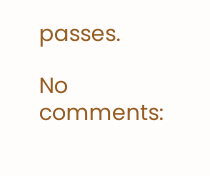passes.

No comments: